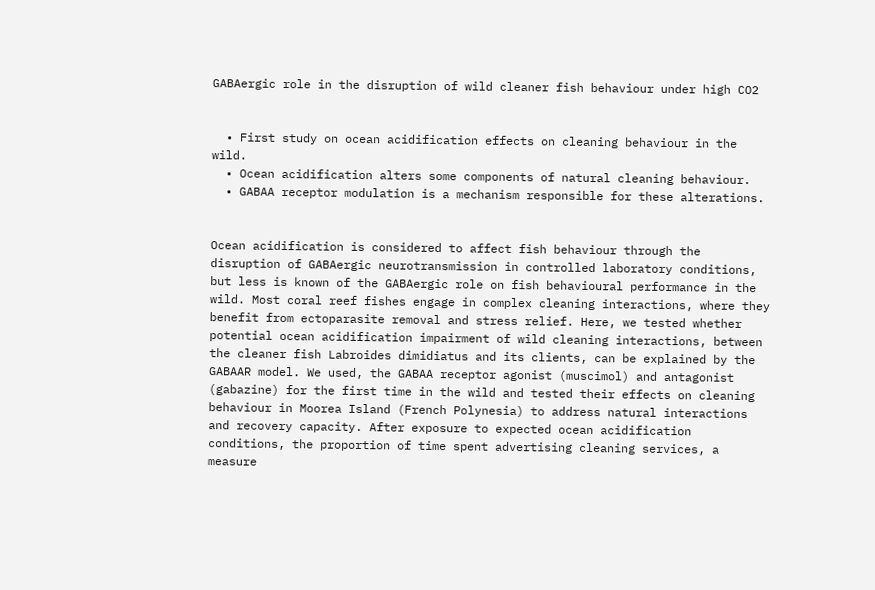GABAergic role in the disruption of wild cleaner fish behaviour under high CO2


  • First study on ocean acidification effects on cleaning behaviour in the wild.
  • Ocean acidification alters some components of natural cleaning behaviour.
  • GABAA receptor modulation is a mechanism responsible for these alterations.


Ocean acidification is considered to affect fish behaviour through the disruption of GABAergic neurotransmission in controlled laboratory conditions, but less is known of the GABAergic role on fish behavioural performance in the wild. Most coral reef fishes engage in complex cleaning interactions, where they benefit from ectoparasite removal and stress relief. Here, we tested whether potential ocean acidification impairment of wild cleaning interactions, between the cleaner fish Labroides dimidiatus and its clients, can be explained by the GABAAR model. We used, the GABAA receptor agonist (muscimol) and antagonist (gabazine) for the first time in the wild and tested their effects on cleaning behaviour in Moorea Island (French Polynesia) to address natural interactions and recovery capacity. After exposure to expected ocean acidification conditions, the proportion of time spent advertising cleaning services, a measure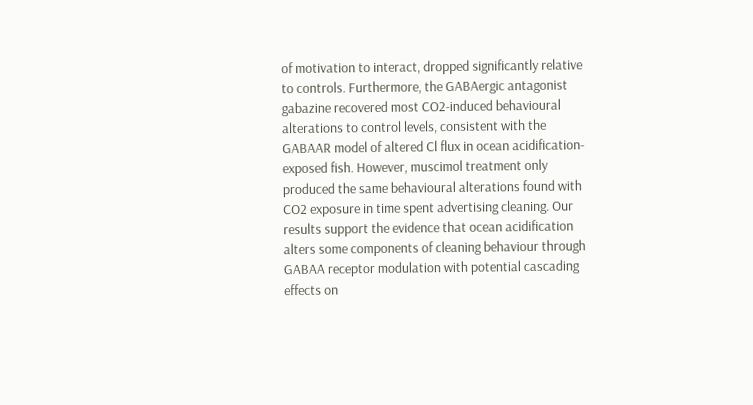of motivation to interact, dropped significantly relative to controls. Furthermore, the GABAergic antagonist gabazine recovered most CO2-induced behavioural alterations to control levels, consistent with the GABAAR model of altered Cl flux in ocean acidification-exposed fish. However, muscimol treatment only produced the same behavioural alterations found with CO2 exposure in time spent advertising cleaning. Our results support the evidence that ocean acidification alters some components of cleaning behaviour through GABAA receptor modulation with potential cascading effects on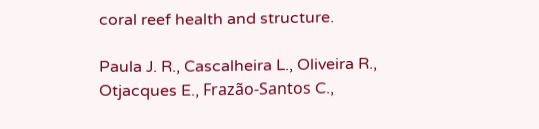coral reef health and structure.

Paula J. R., Cascalheira L., Oliveira R., Otjacques E., Frazão-Santos C.,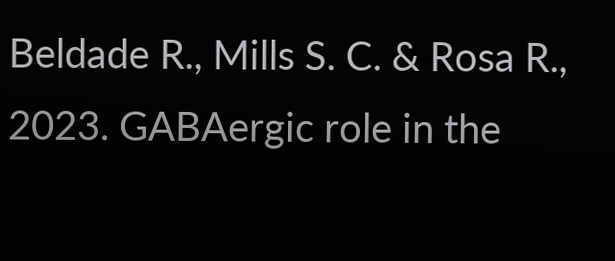Beldade R., Mills S. C. & Rosa R., 2023. GABAergic role in the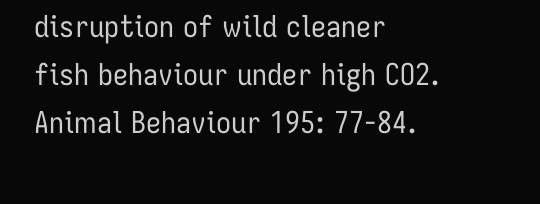disruption of wild cleaner fish behaviour under high CO2. Animal Behaviour 195: 77-84.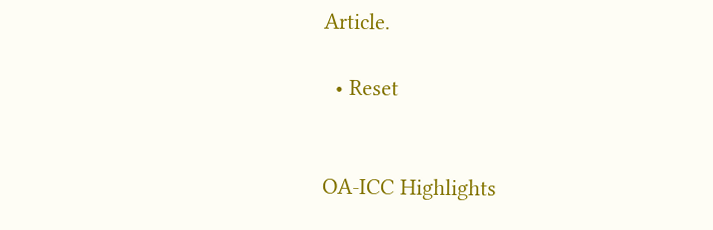Article.

  • Reset


OA-ICC Highlights